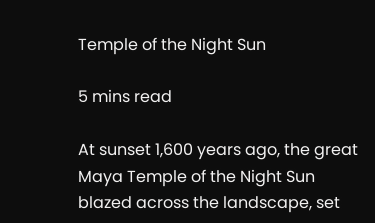Temple of the Night Sun

5 mins read

At sunset 1,600 years ago, the great Maya Temple of the Night Sun blazed across the landscape, set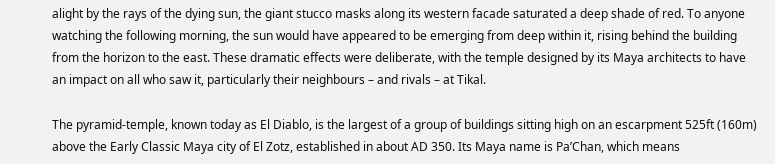alight by the rays of the dying sun, the giant stucco masks along its western facade saturated a deep shade of red. To anyone watching the following morning, the sun would have appeared to be emerging from deep within it, rising behind the building from the horizon to the east. These dramatic effects were deliberate, with the temple designed by its Maya architects to have an impact on all who saw it, particularly their neighbours – and rivals – at Tikal.

The pyramid-temple, known today as El Diablo, is the largest of a group of buildings sitting high on an escarpment 525ft (160m) above the Early Classic Maya city of El Zotz, established in about AD 350. Its Maya name is Pa’Chan, which means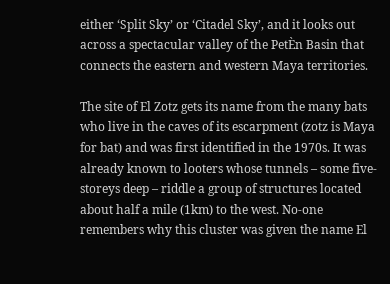either ‘Split Sky’ or ‘Citadel Sky’, and it looks out across a spectacular valley of the PetÈn Basin that connects the eastern and western Maya territories.

The site of El Zotz gets its name from the many bats who live in the caves of its escarpment (zotz is Maya for bat) and was first identified in the 1970s. It was already known to looters whose tunnels – some five-storeys deep – riddle a group of structures located about half a mile (1km) to the west. No-one remembers why this cluster was given the name El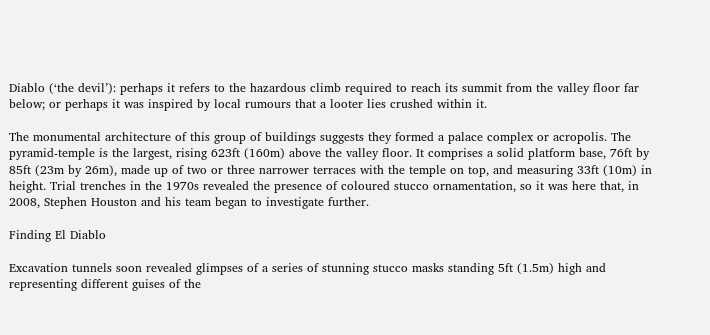Diablo (‘the devil’): perhaps it refers to the hazardous climb required to reach its summit from the valley floor far below; or perhaps it was inspired by local rumours that a looter lies crushed within it.

The monumental architecture of this group of buildings suggests they formed a palace complex or acropolis. The pyramid-temple is the largest, rising 623ft (160m) above the valley floor. It comprises a solid platform base, 76ft by 85ft (23m by 26m), made up of two or three narrower terraces with the temple on top, and measuring 33ft (10m) in height. Trial trenches in the 1970s revealed the presence of coloured stucco ornamentation, so it was here that, in 2008, Stephen Houston and his team began to investigate further.

Finding El Diablo

Excavation tunnels soon revealed glimpses of a series of stunning stucco masks standing 5ft (1.5m) high and representing different guises of the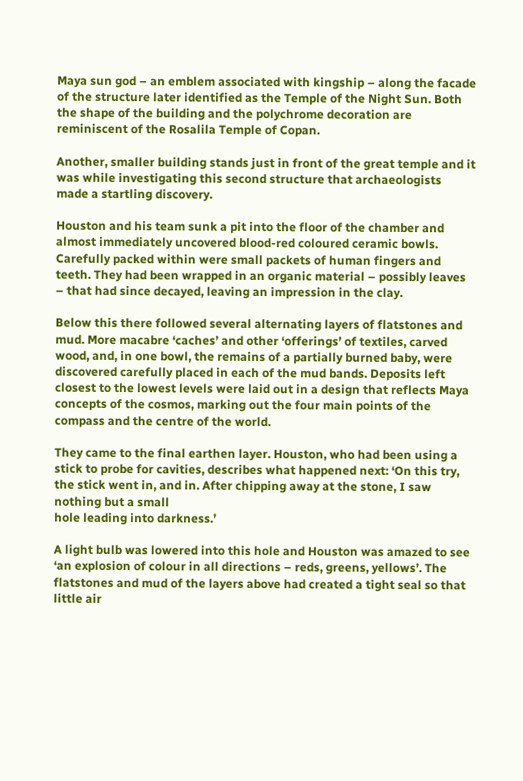Maya sun god – an emblem associated with kingship – along the facade of the structure later identified as the Temple of the Night Sun. Both the shape of the building and the polychrome decoration are reminiscent of the Rosalila Temple of Copan.

Another, smaller building stands just in front of the great temple and it was while investigating this second structure that archaeologists made a startling discovery.

Houston and his team sunk a pit into the floor of the chamber and almost immediately uncovered blood-red coloured ceramic bowls. Carefully packed within were small packets of human fingers and teeth. They had been wrapped in an organic material – possibly leaves – that had since decayed, leaving an impression in the clay.

Below this there followed several alternating layers of flatstones and mud. More macabre ‘caches’ and other ‘offerings’ of textiles, carved wood, and, in one bowl, the remains of a partially burned baby, were discovered carefully placed in each of the mud bands. Deposits left closest to the lowest levels were laid out in a design that reflects Maya concepts of the cosmos, marking out the four main points of the compass and the centre of the world.

They came to the final earthen layer. Houston, who had been using a stick to probe for cavities, describes what happened next: ‘On this try, the stick went in, and in. After chipping away at the stone, I saw nothing but a small
hole leading into darkness.’

A light bulb was lowered into this hole and Houston was amazed to see ‘an explosion of colour in all directions – reds, greens, yellows’. The flatstones and mud of the layers above had created a tight seal so that little air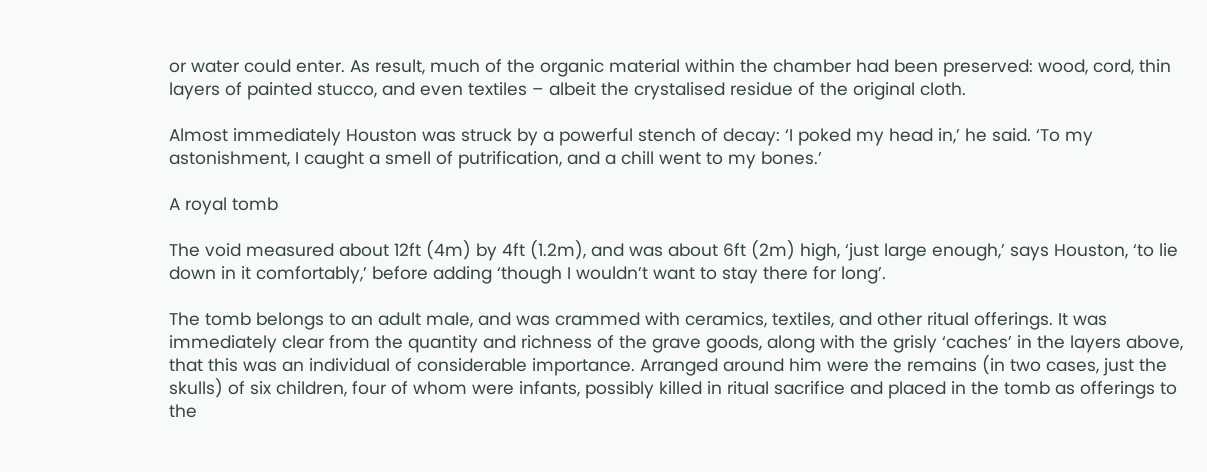or water could enter. As result, much of the organic material within the chamber had been preserved: wood, cord, thin layers of painted stucco, and even textiles – albeit the crystalised residue of the original cloth.

Almost immediately Houston was struck by a powerful stench of decay: ‘I poked my head in,’ he said. ‘To my astonishment, I caught a smell of putrification, and a chill went to my bones.’

A royal tomb

The void measured about 12ft (4m) by 4ft (1.2m), and was about 6ft (2m) high, ‘just large enough,’ says Houston, ‘to lie down in it comfortably,’ before adding ‘though I wouldn’t want to stay there for long’.

The tomb belongs to an adult male, and was crammed with ceramics, textiles, and other ritual offerings. It was immediately clear from the quantity and richness of the grave goods, along with the grisly ‘caches’ in the layers above, that this was an individual of considerable importance. Arranged around him were the remains (in two cases, just the skulls) of six children, four of whom were infants, possibly killed in ritual sacrifice and placed in the tomb as offerings to the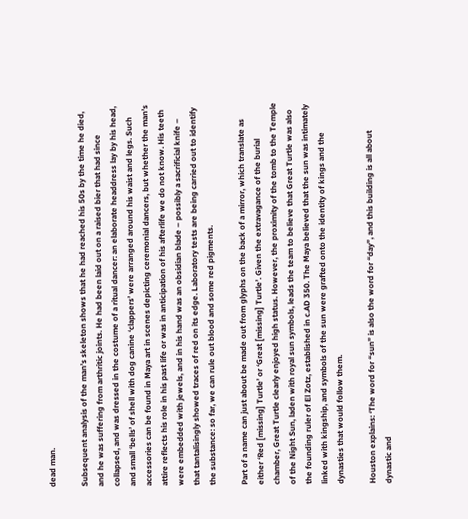dead man.

Subsequent analysis of the man’s skeleton shows that he had reached his 50s by the time he died, and he was suffering from arthritic joints. He had been laid out on a raised bier that had since collapsed, and was dressed in the costume of a ritual dancer: an elaborate headdress lay by his head, and small ‘bells’ of shell with dog canine ‘clappers’ were arranged around his waist and legs. Such accessories can be found in Maya art in scenes depicting ceremonial dancers, but whether the man’s attire reflects his role in his past life or was in anticipation of his afterlife we do not know. His teeth were embedded with jewels, and in his hand was an obsidian blade – possibly a sacrificial knife – that tantalisingly showed traces of red on its edge. Laboratory tests are being carried out to identify the substance: so far, we can rule out blood and some red pigments.

Part of a name can just about be made out from glyphs on the back of a mirror, which translate as either ‘Red [missing] Turtle’ or ‘Great [missing] Turtle’. Given the extravagance of the burial chamber, Great Turtle clearly enjoyed high status. However, the proximity of the tomb to the Temple of the Night Sun, laden with royal sun symbols, leads the team to believe that Great Turtle was also the founding ruler of El Zotz, established in c.AD 350. The Maya believed that the sun was intimately linked with kingship, and symbols of the sun were grafted onto the identity of kings and the dynasties that would follow them.

Houston explains: ‘The word for “sun” is also the word for “day”, and this building is all about dynastic and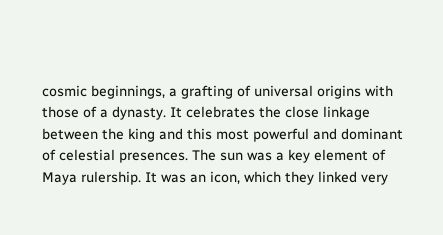cosmic beginnings, a grafting of universal origins with those of a dynasty. It celebrates the close linkage between the king and this most powerful and dominant of celestial presences. The sun was a key element of Maya rulership. It was an icon, which they linked very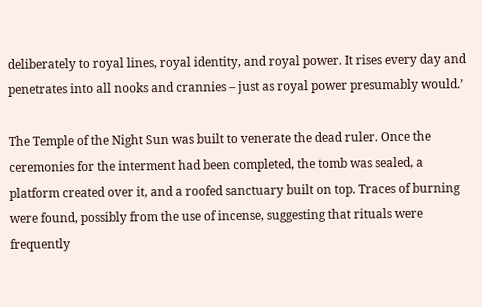deliberately to royal lines, royal identity, and royal power. It rises every day and penetrates into all nooks and crannies – just as royal power presumably would.’

The Temple of the Night Sun was built to venerate the dead ruler. Once the ceremonies for the interment had been completed, the tomb was sealed, a platform created over it, and a roofed sanctuary built on top. Traces of burning were found, possibly from the use of incense, suggesting that rituals were frequently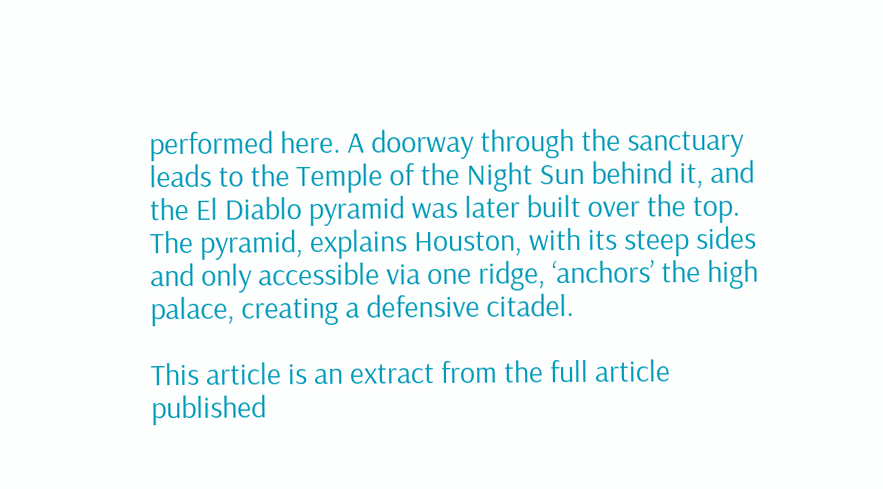performed here. A doorway through the sanctuary leads to the Temple of the Night Sun behind it, and the El Diablo pyramid was later built over the top. The pyramid, explains Houston, with its steep sides and only accessible via one ridge, ‘anchors’ the high palace, creating a defensive citadel.

This article is an extract from the full article published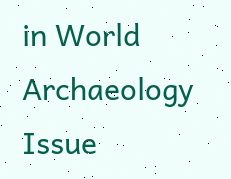in World Archaeology Issue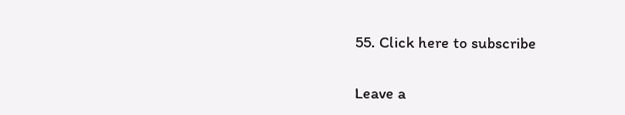55. Click here to subscribe

Leave a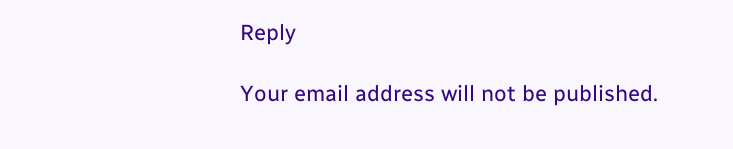Reply

Your email address will not be published.